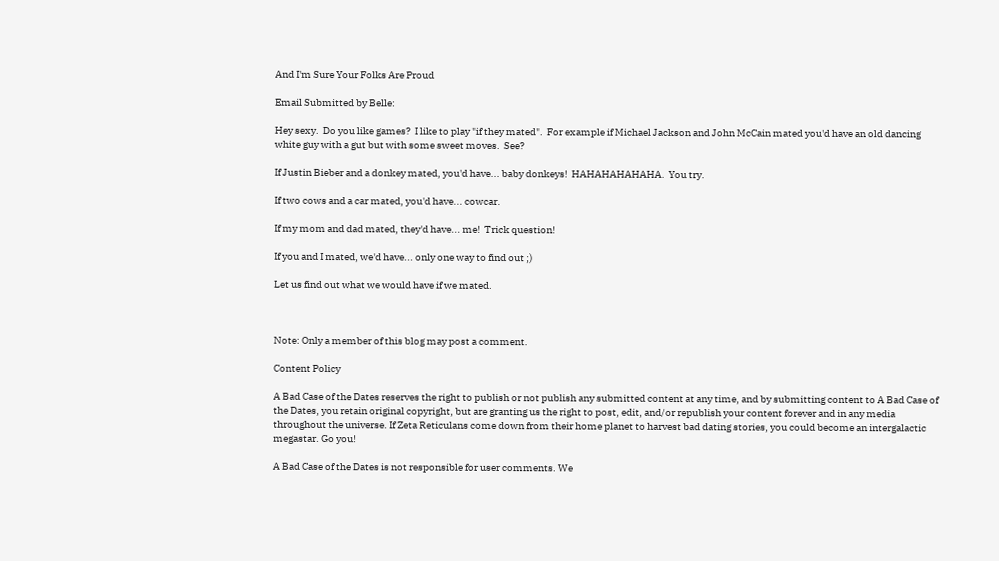And I'm Sure Your Folks Are Proud

Email Submitted by Belle:

Hey sexy.  Do you like games?  I like to play "if they mated".  For example if Michael Jackson and John McCain mated you'd have an old dancing white guy with a gut but with some sweet moves.  See?

If Justin Bieber and a donkey mated, you'd have... baby donkeys!  HAHAHAHAHAHA.  You try.

If two cows and a car mated, you'd have... cowcar.

If my mom and dad mated, they'd have... me!  Trick question!

If you and I mated, we'd have... only one way to find out ;)

Let us find out what we would have if we mated.



Note: Only a member of this blog may post a comment.

Content Policy

A Bad Case of the Dates reserves the right to publish or not publish any submitted content at any time, and by submitting content to A Bad Case of the Dates, you retain original copyright, but are granting us the right to post, edit, and/or republish your content forever and in any media throughout the universe. If Zeta Reticulans come down from their home planet to harvest bad dating stories, you could become an intergalactic megastar. Go you!

A Bad Case of the Dates is not responsible for user comments. We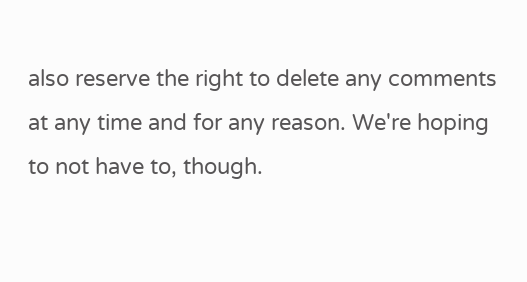also reserve the right to delete any comments at any time and for any reason. We're hoping to not have to, though.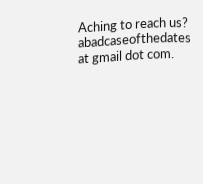Aching to reach us? abadcaseofthedates at gmail dot com.